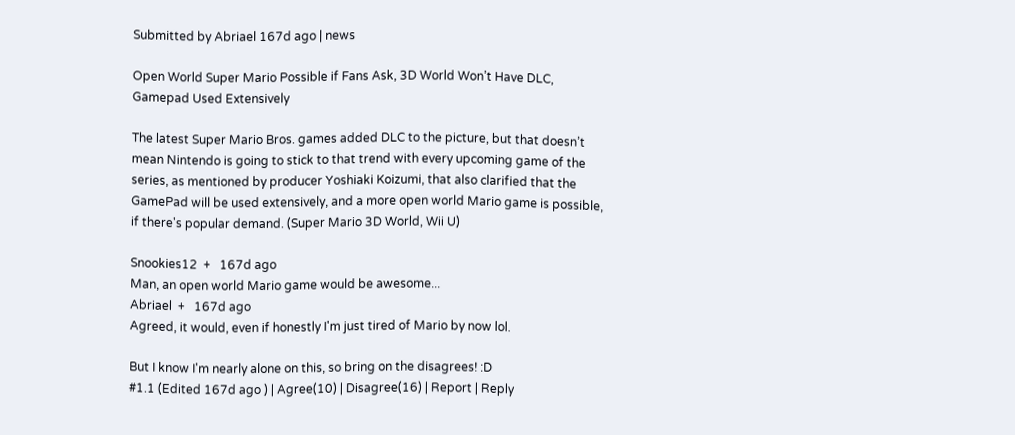Submitted by Abriael 167d ago | news

Open World Super Mario Possible if Fans Ask, 3D World Won’t Have DLC, Gamepad Used Extensively

The latest Super Mario Bros. games added DLC to the picture, but that doesn’t mean Nintendo is going to stick to that trend with every upcoming game of the series, as mentioned by producer Yoshiaki Koizumi, that also clarified that the GamePad will be used extensively, and a more open world Mario game is possible, if there's popular demand. (Super Mario 3D World, Wii U)

Snookies12  +   167d ago
Man, an open world Mario game would be awesome...
Abriael  +   167d ago
Agreed, it would, even if honestly I'm just tired of Mario by now lol.

But I know I'm nearly alone on this, so bring on the disagrees! :D
#1.1 (Edited 167d ago ) | Agree(10) | Disagree(16) | Report | Reply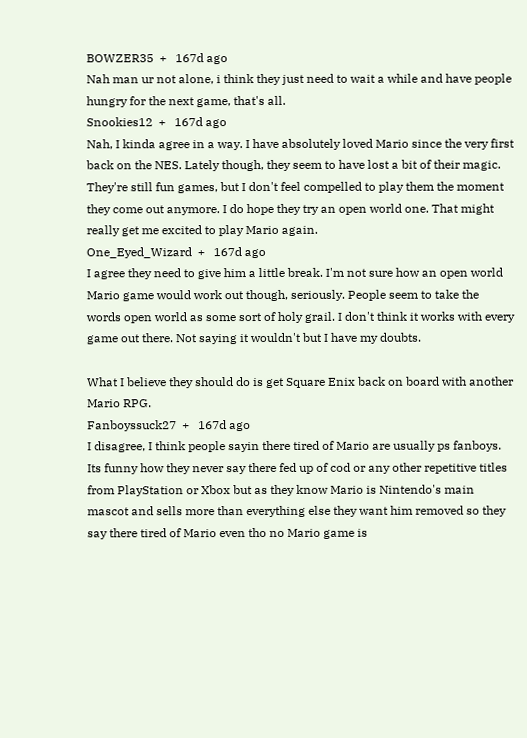BOWZER35  +   167d ago
Nah man ur not alone, i think they just need to wait a while and have people hungry for the next game, that's all.
Snookies12  +   167d ago
Nah, I kinda agree in a way. I have absolutely loved Mario since the very first back on the NES. Lately though, they seem to have lost a bit of their magic. They're still fun games, but I don't feel compelled to play them the moment they come out anymore. I do hope they try an open world one. That might really get me excited to play Mario again.
One_Eyed_Wizard  +   167d ago
I agree they need to give him a little break. I'm not sure how an open world Mario game would work out though, seriously. People seem to take the words open world as some sort of holy grail. I don't think it works with every game out there. Not saying it wouldn't but I have my doubts.

What I believe they should do is get Square Enix back on board with another Mario RPG.
Fanboyssuck27  +   167d ago
I disagree, I think people sayin there tired of Mario are usually ps fanboys. Its funny how they never say there fed up of cod or any other repetitive titles from PlayStation or Xbox but as they know Mario is Nintendo's main mascot and sells more than everything else they want him removed so they say there tired of Mario even tho no Mario game is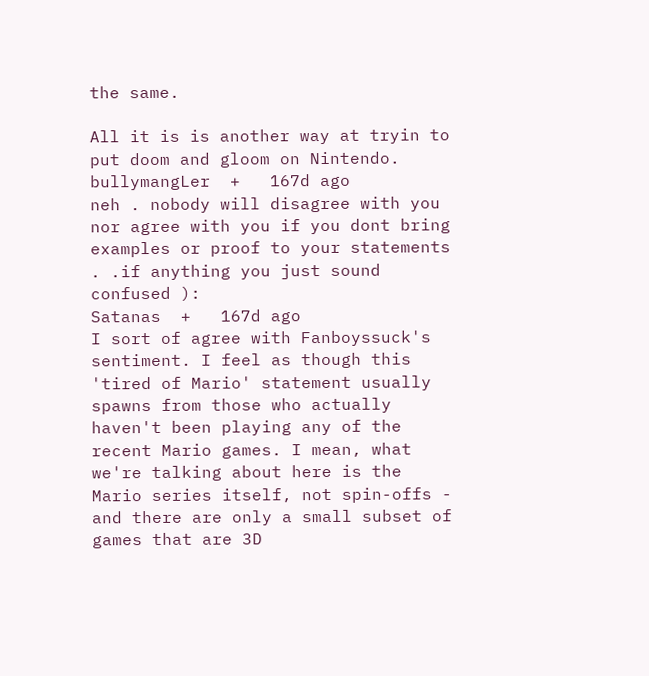the same.

All it is is another way at tryin to put doom and gloom on Nintendo.
bullymangLer  +   167d ago
neh . nobody will disagree with you nor agree with you if you dont bring examples or proof to your statements . .if anything you just sound confused ):
Satanas  +   167d ago
I sort of agree with Fanboyssuck's sentiment. I feel as though this 'tired of Mario' statement usually spawns from those who actually haven't been playing any of the recent Mario games. I mean, what we're talking about here is the Mario series itself, not spin-offs - and there are only a small subset of games that are 3D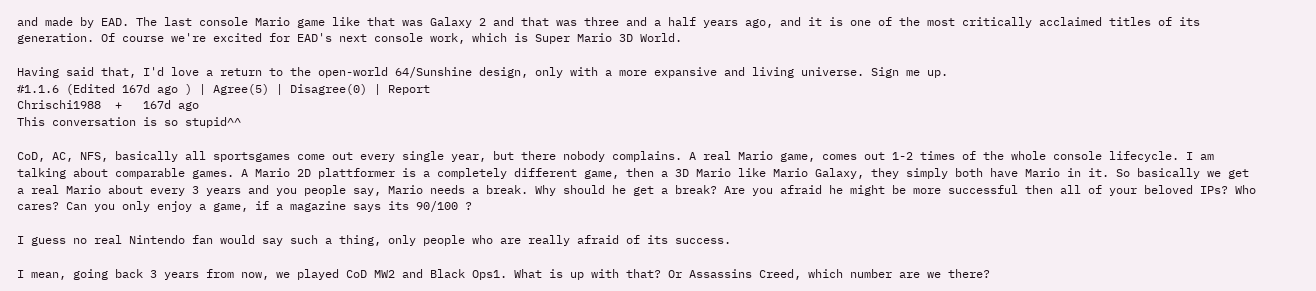and made by EAD. The last console Mario game like that was Galaxy 2 and that was three and a half years ago, and it is one of the most critically acclaimed titles of its generation. Of course we're excited for EAD's next console work, which is Super Mario 3D World.

Having said that, I'd love a return to the open-world 64/Sunshine design, only with a more expansive and living universe. Sign me up.
#1.1.6 (Edited 167d ago ) | Agree(5) | Disagree(0) | Report
Chrischi1988  +   167d ago
This conversation is so stupid^^

CoD, AC, NFS, basically all sportsgames come out every single year, but there nobody complains. A real Mario game, comes out 1-2 times of the whole console lifecycle. I am talking about comparable games. A Mario 2D plattformer is a completely different game, then a 3D Mario like Mario Galaxy, they simply both have Mario in it. So basically we get a real Mario about every 3 years and you people say, Mario needs a break. Why should he get a break? Are you afraid he might be more successful then all of your beloved IPs? Who cares? Can you only enjoy a game, if a magazine says its 90/100 ?

I guess no real Nintendo fan would say such a thing, only people who are really afraid of its success.

I mean, going back 3 years from now, we played CoD MW2 and Black Ops1. What is up with that? Or Assassins Creed, which number are we there?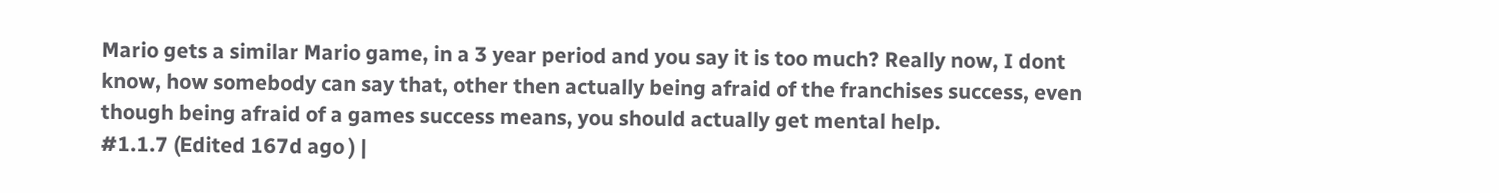Mario gets a similar Mario game, in a 3 year period and you say it is too much? Really now, I dont know, how somebody can say that, other then actually being afraid of the franchises success, even though being afraid of a games success means, you should actually get mental help.
#1.1.7 (Edited 167d ago ) |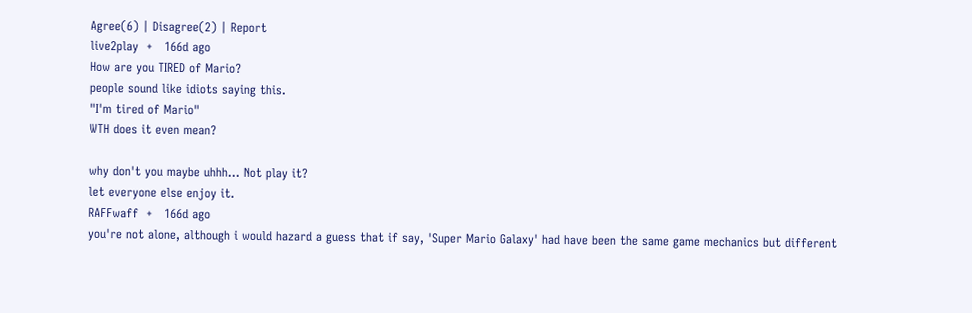Agree(6) | Disagree(2) | Report
live2play  +   166d ago
How are you TIRED of Mario?
people sound like idiots saying this.
"I'm tired of Mario"
WTH does it even mean?

why don't you maybe uhhh... Not play it?
let everyone else enjoy it.
RAFFwaff  +   166d ago
you're not alone, although i would hazard a guess that if say, 'Super Mario Galaxy' had have been the same game mechanics but different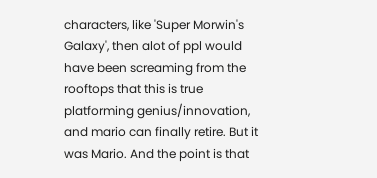characters, like 'Super Morwin's Galaxy', then alot of ppl would have been screaming from the rooftops that this is true platforming genius/innovation, and mario can finally retire. But it was Mario. And the point is that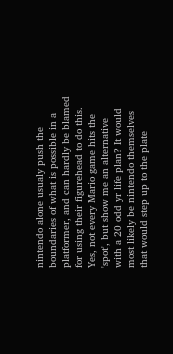nintendo alone usualy push the boundaries of what is possible in a platformer, and can hardly be blamed for using their figurehead to do this. Yes, not every Mario game hits the 'spot', but show me an alternative with a 20 odd yr life plan? It would most likely be nintendo themselves that would step up to the plate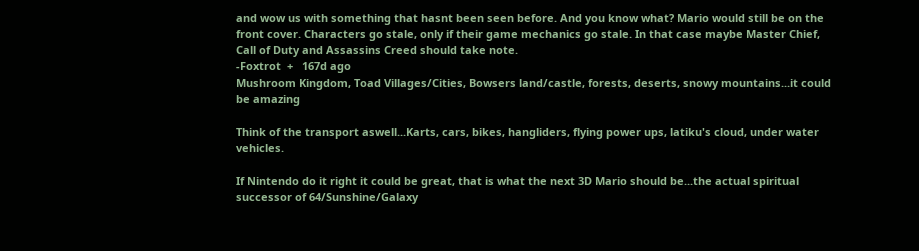and wow us with something that hasnt been seen before. And you know what? Mario would still be on the front cover. Characters go stale, only if their game mechanics go stale. In that case maybe Master Chief, Call of Duty and Assassins Creed should take note.
-Foxtrot  +   167d ago
Mushroom Kingdom, Toad Villages/Cities, Bowsers land/castle, forests, deserts, snowy mountains...it could be amazing

Think of the transport aswell...Karts, cars, bikes, hangliders, flying power ups, latiku's cloud, under water vehicles.

If Nintendo do it right it could be great, that is what the next 3D Mario should be...the actual spiritual successor of 64/Sunshine/Galaxy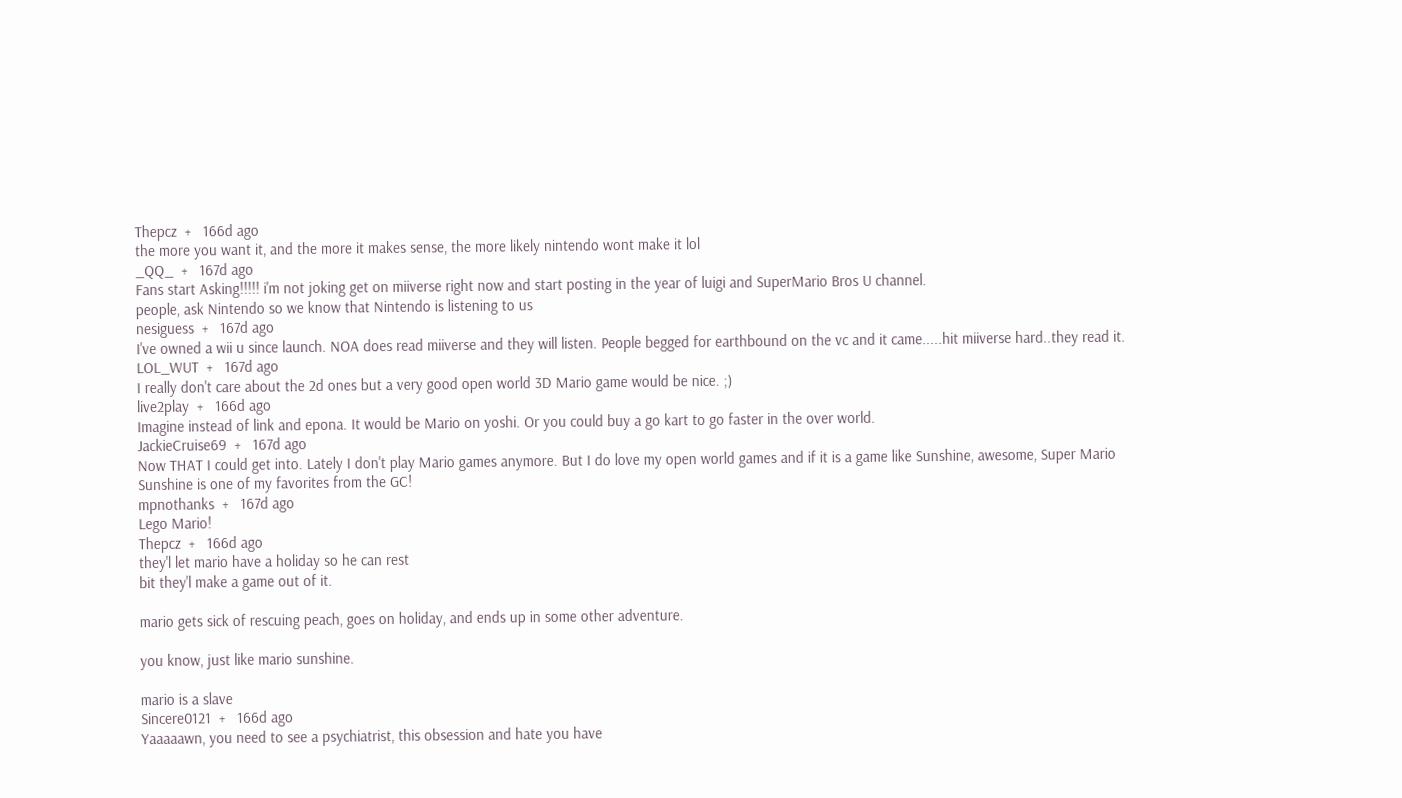Thepcz  +   166d ago
the more you want it, and the more it makes sense, the more likely nintendo wont make it lol
_QQ_  +   167d ago
Fans start Asking!!!!! i'm not joking get on miiverse right now and start posting in the year of luigi and SuperMario Bros U channel.
people, ask Nintendo so we know that Nintendo is listening to us
nesiguess  +   167d ago
I've owned a wii u since launch. NOA does read miiverse and they will listen. People begged for earthbound on the vc and it came.....hit miiverse hard..they read it.
LOL_WUT  +   167d ago
I really don't care about the 2d ones but a very good open world 3D Mario game would be nice. ;)
live2play  +   166d ago
Imagine instead of link and epona. It would be Mario on yoshi. Or you could buy a go kart to go faster in the over world.
JackieCruise69  +   167d ago
Now THAT I could get into. Lately I don't play Mario games anymore. But I do love my open world games and if it is a game like Sunshine, awesome, Super Mario Sunshine is one of my favorites from the GC!
mpnothanks  +   167d ago
Lego Mario!
Thepcz  +   166d ago
they'l let mario have a holiday so he can rest
bit they'l make a game out of it.

mario gets sick of rescuing peach, goes on holiday, and ends up in some other adventure.

you know, just like mario sunshine.

mario is a slave
Sincere0121  +   166d ago
Yaaaaawn, you need to see a psychiatrist, this obsession and hate you have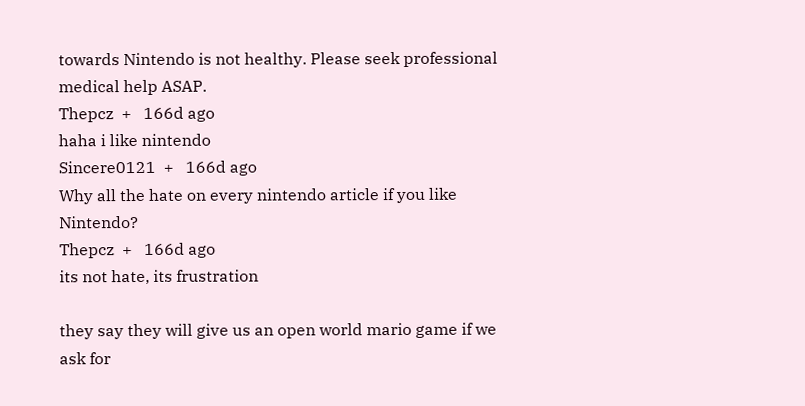towards Nintendo is not healthy. Please seek professional medical help ASAP.
Thepcz  +   166d ago
haha i like nintendo
Sincere0121  +   166d ago
Why all the hate on every nintendo article if you like Nintendo?
Thepcz  +   166d ago
its not hate, its frustration

they say they will give us an open world mario game if we ask for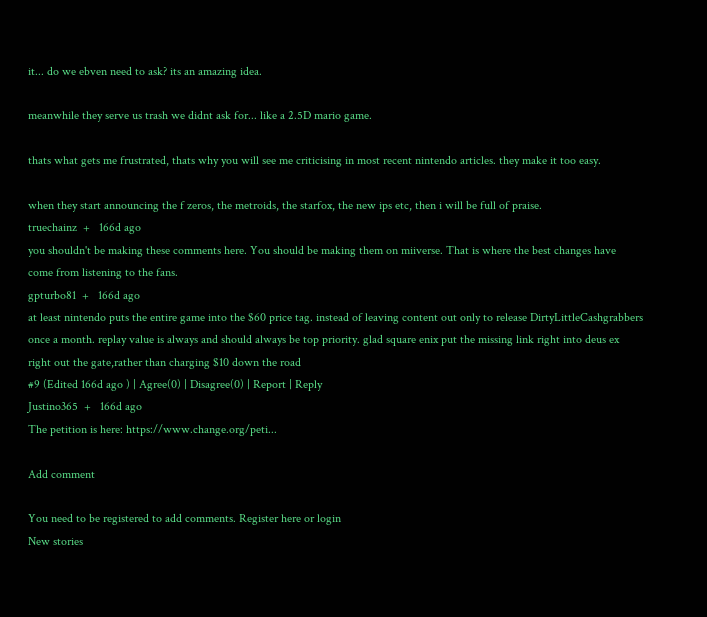it... do we ebven need to ask? its an amazing idea.

meanwhile they serve us trash we didnt ask for... like a 2.5D mario game.

thats what gets me frustrated, thats why you will see me criticising in most recent nintendo articles. they make it too easy.

when they start announcing the f zeros, the metroids, the starfox, the new ips etc, then i will be full of praise.
truechainz  +   166d ago
you shouldn't be making these comments here. You should be making them on miiverse. That is where the best changes have come from listening to the fans.
gpturbo81  +   166d ago
at least nintendo puts the entire game into the $60 price tag. instead of leaving content out only to release DirtyLittleCashgrabbers once a month. replay value is always and should always be top priority. glad square enix put the missing link right into deus ex right out the gate,rather than charging $10 down the road
#9 (Edited 166d ago ) | Agree(0) | Disagree(0) | Report | Reply
Justino365  +   166d ago
The petition is here: https://www.change.org/peti...

Add comment

You need to be registered to add comments. Register here or login
New stories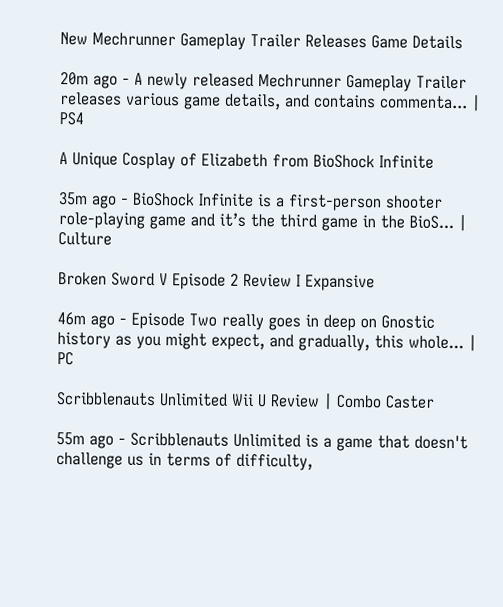New Mechrunner Gameplay Trailer Releases Game Details

20m ago - A newly released Mechrunner Gameplay Trailer releases various game details, and contains commenta... | PS4

A Unique Cosplay of Elizabeth from BioShock Infinite

35m ago - BioShock Infinite is a first-person shooter role-playing game and it’s the third game in the BioS... | Culture

Broken Sword V Episode 2 Review I Expansive

46m ago - Episode Two really goes in deep on Gnostic history as you might expect, and gradually, this whole... | PC

Scribblenauts Unlimited Wii U Review | Combo Caster

55m ago - Scribblenauts Unlimited is a game that doesn't challenge us in terms of difficulty,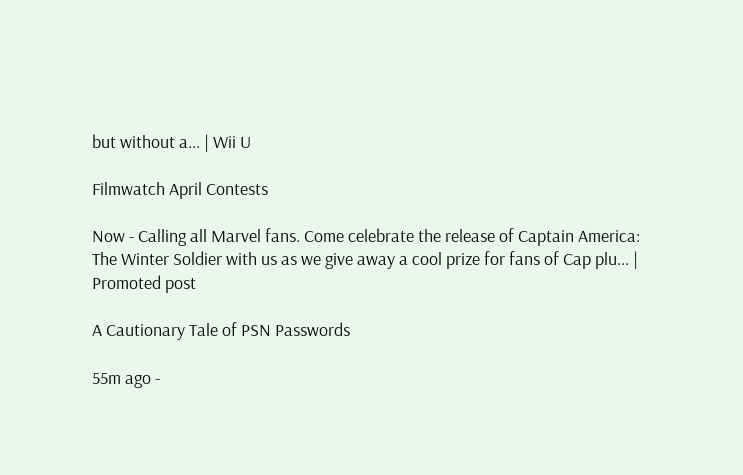but without a... | Wii U

Filmwatch April Contests

Now - Calling all Marvel fans. Come celebrate the release of Captain America: The Winter Soldier with us as we give away a cool prize for fans of Cap plu... | Promoted post

A Cautionary Tale of PSN Passwords

55m ago -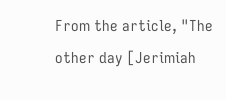From the article, "The other day [Jerimiah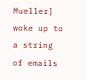Mueller] woke up to a string of emails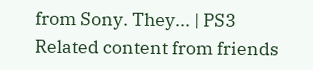from Sony. They... | PS3
Related content from friends